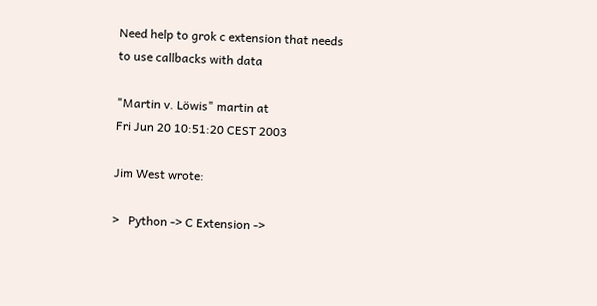Need help to grok c extension that needs to use callbacks with data

"Martin v. Löwis" martin at
Fri Jun 20 10:51:20 CEST 2003

Jim West wrote:

>   Python -> C Extension ->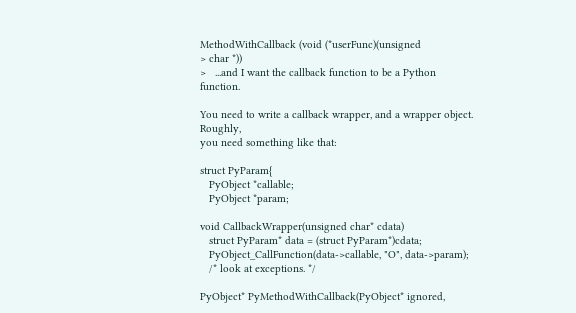MethodWithCallback (void (*userFunc)(unsigned
> char *))
>   ...and I want the callback function to be a Python function.

You need to write a callback wrapper, and a wrapper object. Roughly,
you need something like that:

struct PyParam{
   PyObject *callable;
   PyObject *param;

void CallbackWrapper(unsigned char* cdata)
   struct PyParam* data = (struct PyParam*)cdata;
   PyObject_CallFunction(data->callable, "O", data->param);
   /* look at exceptions. */

PyObject* PyMethodWithCallback(PyObject* ignored,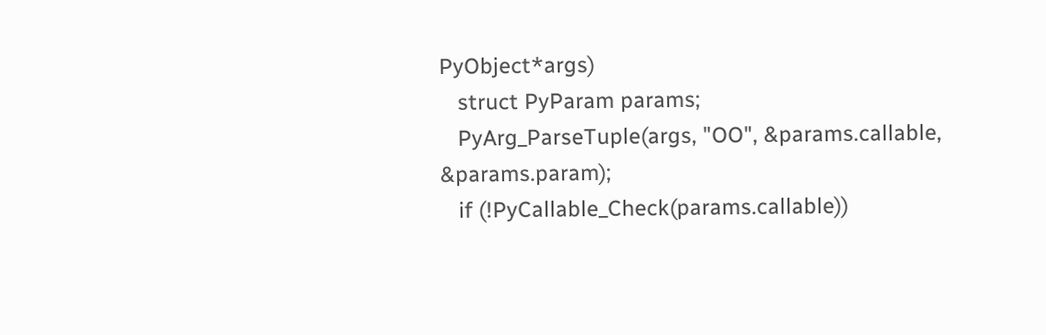PyObject*args)
   struct PyParam params;
   PyArg_ParseTuple(args, "OO", &params.callable, &params.param);
   if (!PyCallable_Check(params.callable))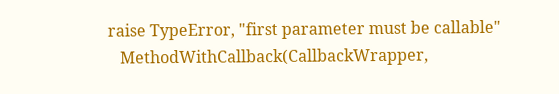raise TypeError, "first parameter must be callable"
   MethodWithCallback(CallbackWrapper,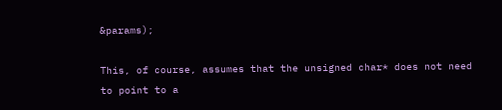&params);

This, of course, assumes that the unsigned char* does not need
to point to a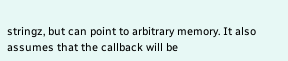stringz, but can point to arbitrary memory. It also
assumes that the callback will be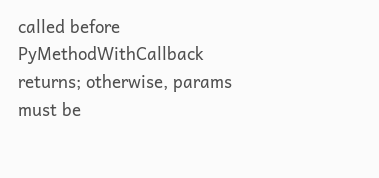called before PyMethodWithCallback
returns; otherwise, params must be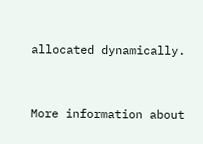allocated dynamically.


More information about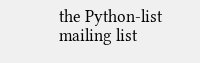the Python-list mailing list